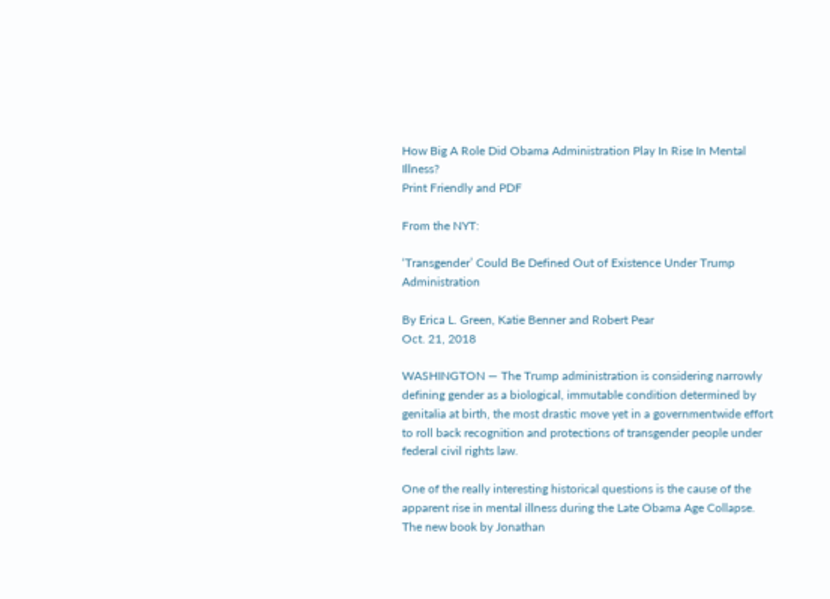How Big A Role Did Obama Administration Play In Rise In Mental Illness?
Print Friendly and PDF

From the NYT:

‘Transgender’ Could Be Defined Out of Existence Under Trump Administration

By Erica L. Green, Katie Benner and Robert Pear
Oct. 21, 2018

WASHINGTON — The Trump administration is considering narrowly defining gender as a biological, immutable condition determined by genitalia at birth, the most drastic move yet in a governmentwide effort to roll back recognition and protections of transgender people under federal civil rights law.

One of the really interesting historical questions is the cause of the apparent rise in mental illness during the Late Obama Age Collapse. The new book by Jonathan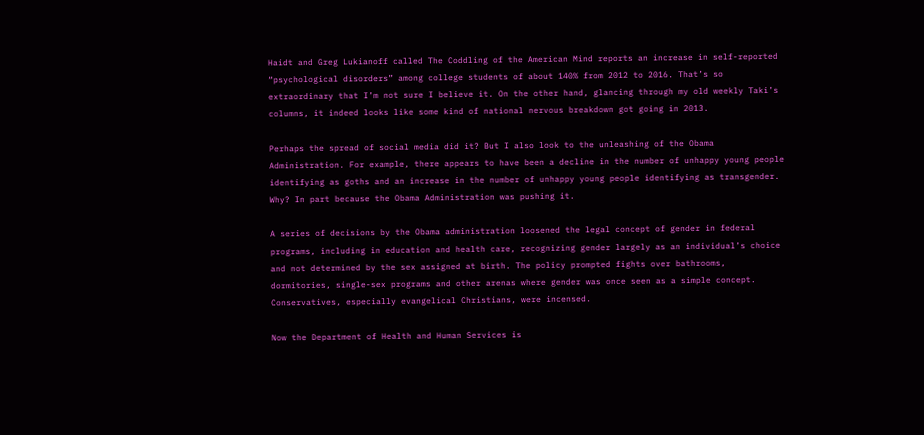Haidt and Greg Lukianoff called The Coddling of the American Mind reports an increase in self-reported “psychological disorders” among college students of about 140% from 2012 to 2016. That’s so extraordinary that I’m not sure I believe it. On the other hand, glancing through my old weekly Taki’s columns, it indeed looks like some kind of national nervous breakdown got going in 2013.

Perhaps the spread of social media did it? But I also look to the unleashing of the Obama Administration. For example, there appears to have been a decline in the number of unhappy young people identifying as goths and an increase in the number of unhappy young people identifying as transgender. Why? In part because the Obama Administration was pushing it.

A series of decisions by the Obama administration loosened the legal concept of gender in federal programs, including in education and health care, recognizing gender largely as an individual’s choice and not determined by the sex assigned at birth. The policy prompted fights over bathrooms, dormitories, single-sex programs and other arenas where gender was once seen as a simple concept. Conservatives, especially evangelical Christians, were incensed.

Now the Department of Health and Human Services is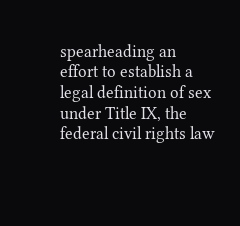spearheading an effort to establish a legal definition of sex under Title IX, the federal civil rights law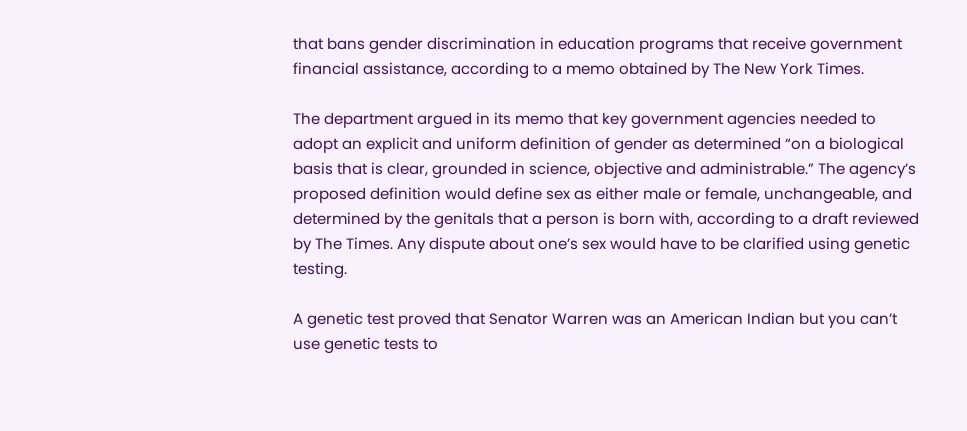that bans gender discrimination in education programs that receive government financial assistance, according to a memo obtained by The New York Times.

The department argued in its memo that key government agencies needed to adopt an explicit and uniform definition of gender as determined “on a biological basis that is clear, grounded in science, objective and administrable.” The agency’s proposed definition would define sex as either male or female, unchangeable, and determined by the genitals that a person is born with, according to a draft reviewed by The Times. Any dispute about one’s sex would have to be clarified using genetic testing.

A genetic test proved that Senator Warren was an American Indian but you can’t use genetic tests to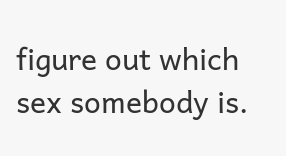figure out which sex somebody is.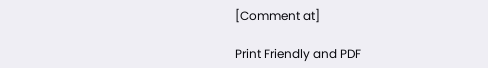[Comment at]

Print Friendly and PDF